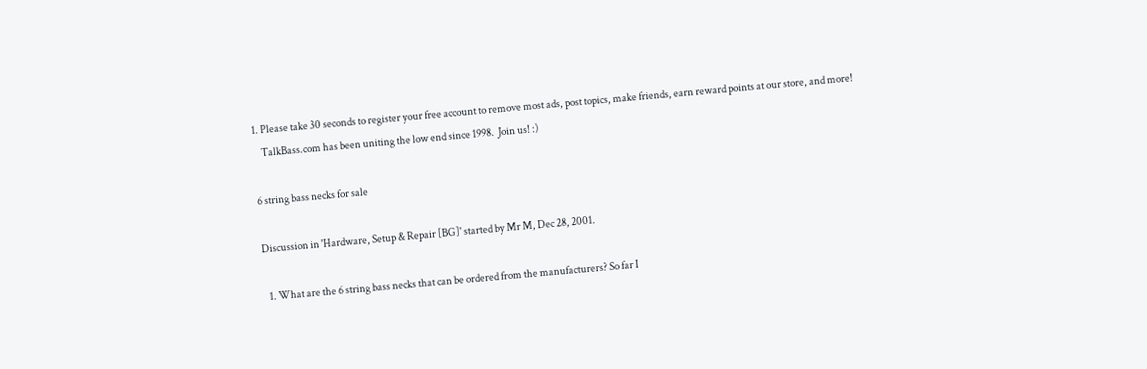1. Please take 30 seconds to register your free account to remove most ads, post topics, make friends, earn reward points at our store, and more!
    TalkBass.com has been uniting the low end since 1998.  Join us! :)

6 string bass necks for sale

Discussion in 'Hardware, Setup & Repair [BG]' started by Mr M, Dec 28, 2001.

  1. What are the 6 string bass necks that can be ordered from the manufacturers? So far I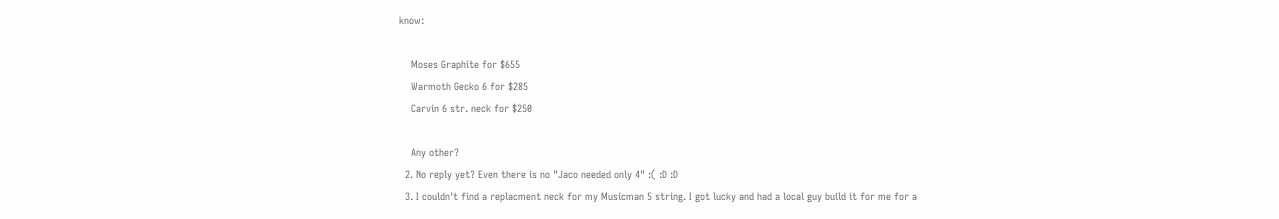know:

    Moses Graphite for $655
    Warmoth Gecko 6 for $285
    Carvin 6 str. neck for $250

    Any other?
  2. No reply yet? Even there is no "Jaco needed only 4" :( :D :D
  3. I couldn't find a replacment neck for my Musicman 5 string. I got lucky and had a local guy build it for me for a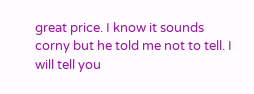great price. I know it sounds corny but he told me not to tell. I will tell you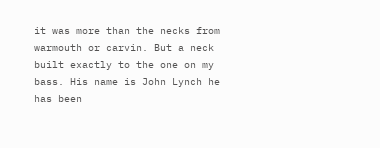it was more than the necks from warmouth or carvin. But a neck built exactly to the one on my bass. His name is John Lynch he has been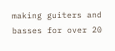making guiters and basses for over 20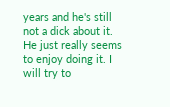years and he's still not a dick about it. He just really seems to enjoy doing it. I will try to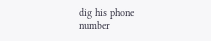dig his phone number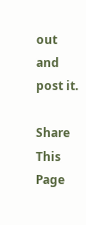out and post it.

Share This Page